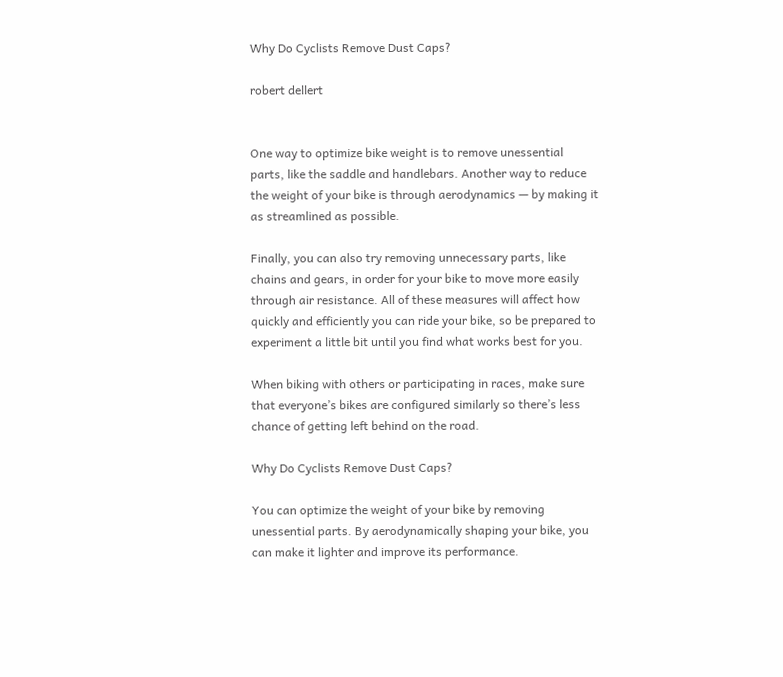Why Do Cyclists Remove Dust Caps?

robert dellert


One way to optimize bike weight is to remove unessential parts, like the saddle and handlebars. Another way to reduce the weight of your bike is through aerodynamics — by making it as streamlined as possible.

Finally, you can also try removing unnecessary parts, like chains and gears, in order for your bike to move more easily through air resistance. All of these measures will affect how quickly and efficiently you can ride your bike, so be prepared to experiment a little bit until you find what works best for you.

When biking with others or participating in races, make sure that everyone’s bikes are configured similarly so there’s less chance of getting left behind on the road.

Why Do Cyclists Remove Dust Caps?

You can optimize the weight of your bike by removing unessential parts. By aerodynamically shaping your bike, you can make it lighter and improve its performance.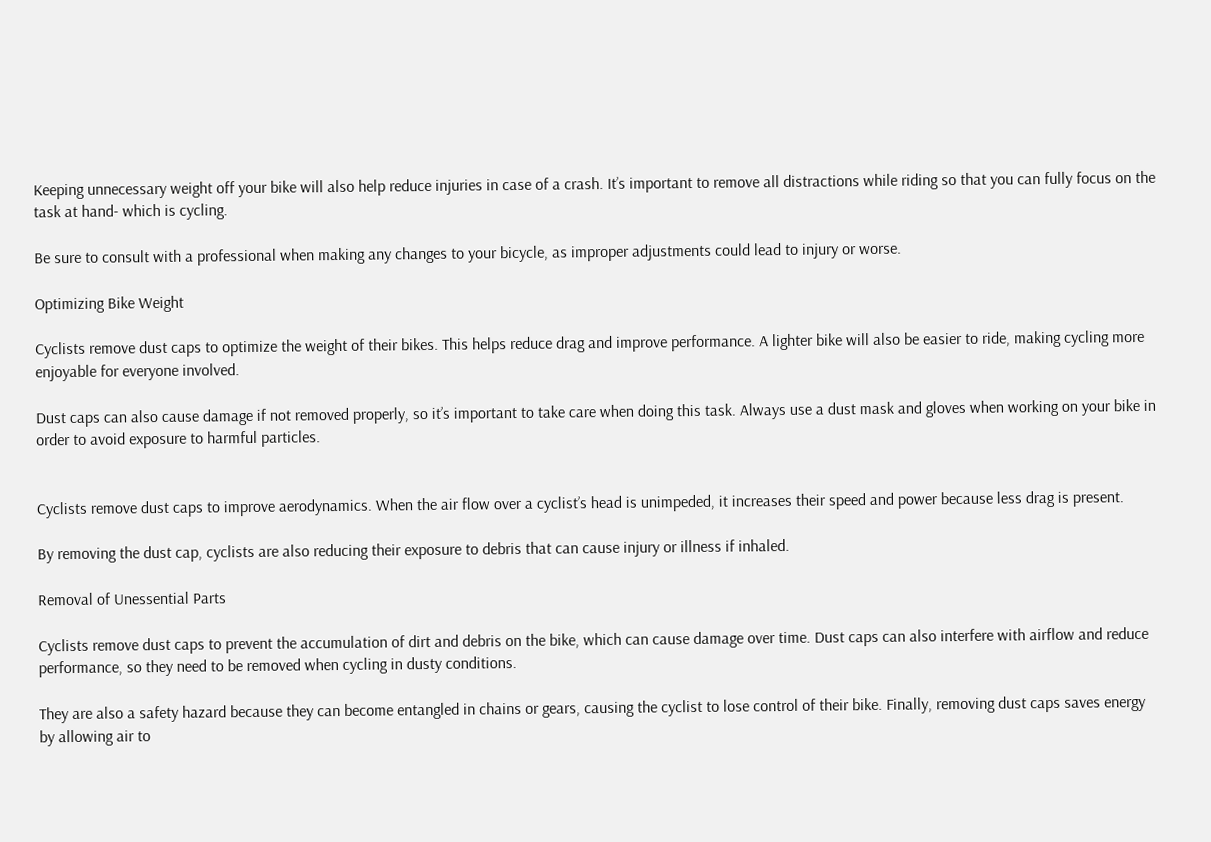Keeping unnecessary weight off your bike will also help reduce injuries in case of a crash. It’s important to remove all distractions while riding so that you can fully focus on the task at hand- which is cycling.

Be sure to consult with a professional when making any changes to your bicycle, as improper adjustments could lead to injury or worse.

Optimizing Bike Weight

Cyclists remove dust caps to optimize the weight of their bikes. This helps reduce drag and improve performance. A lighter bike will also be easier to ride, making cycling more enjoyable for everyone involved.

Dust caps can also cause damage if not removed properly, so it’s important to take care when doing this task. Always use a dust mask and gloves when working on your bike in order to avoid exposure to harmful particles.


Cyclists remove dust caps to improve aerodynamics. When the air flow over a cyclist’s head is unimpeded, it increases their speed and power because less drag is present.

By removing the dust cap, cyclists are also reducing their exposure to debris that can cause injury or illness if inhaled.

Removal of Unessential Parts

Cyclists remove dust caps to prevent the accumulation of dirt and debris on the bike, which can cause damage over time. Dust caps can also interfere with airflow and reduce performance, so they need to be removed when cycling in dusty conditions.

They are also a safety hazard because they can become entangled in chains or gears, causing the cyclist to lose control of their bike. Finally, removing dust caps saves energy by allowing air to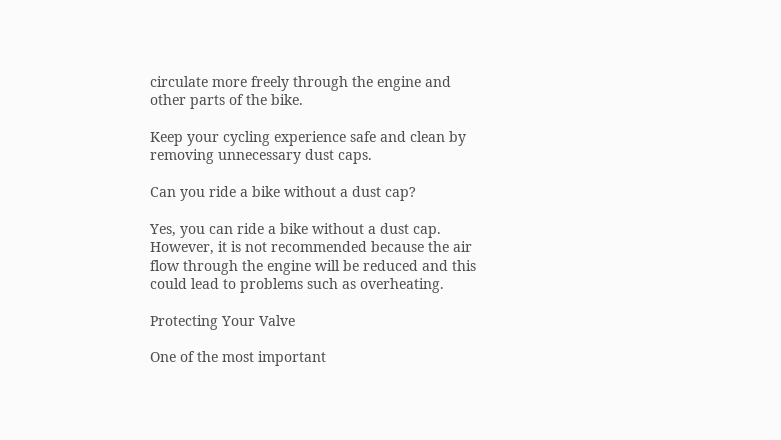circulate more freely through the engine and other parts of the bike.

Keep your cycling experience safe and clean by removing unnecessary dust caps.

Can you ride a bike without a dust cap?

Yes, you can ride a bike without a dust cap. However, it is not recommended because the air flow through the engine will be reduced and this could lead to problems such as overheating.

Protecting Your Valve

One of the most important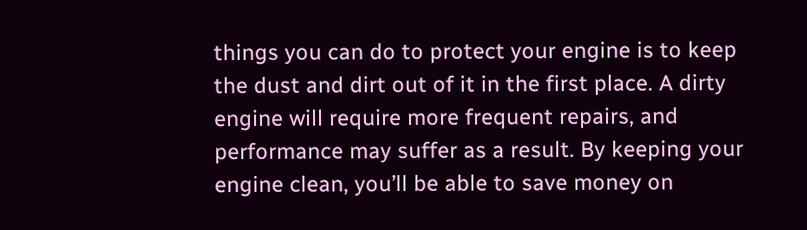things you can do to protect your engine is to keep the dust and dirt out of it in the first place. A dirty engine will require more frequent repairs, and performance may suffer as a result. By keeping your engine clean, you’ll be able to save money on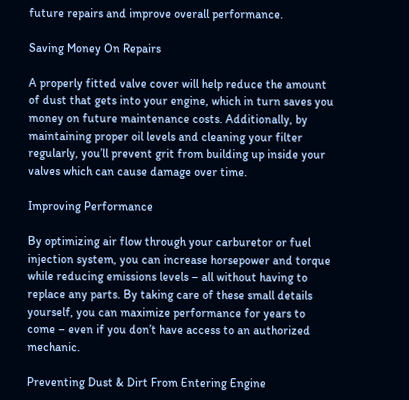future repairs and improve overall performance.

Saving Money On Repairs

A properly fitted valve cover will help reduce the amount of dust that gets into your engine, which in turn saves you money on future maintenance costs. Additionally, by maintaining proper oil levels and cleaning your filter regularly, you’ll prevent grit from building up inside your valves which can cause damage over time.

Improving Performance

By optimizing air flow through your carburetor or fuel injection system, you can increase horsepower and torque while reducing emissions levels – all without having to replace any parts. By taking care of these small details yourself, you can maximize performance for years to come – even if you don’t have access to an authorized mechanic.

Preventing Dust & Dirt From Entering Engine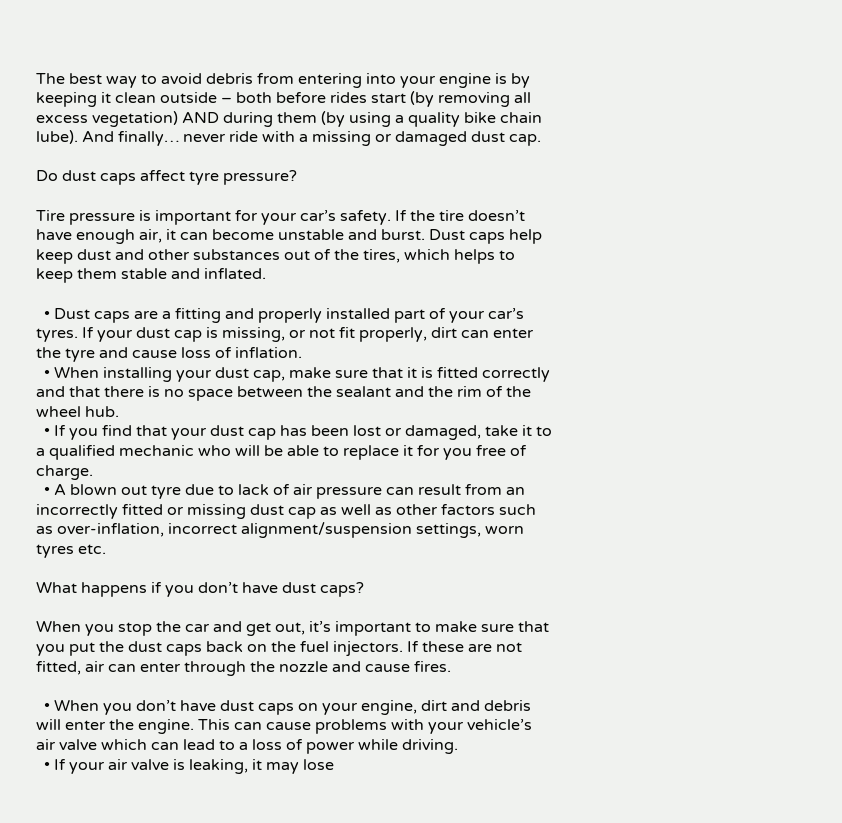The best way to avoid debris from entering into your engine is by keeping it clean outside – both before rides start (by removing all excess vegetation) AND during them (by using a quality bike chain lube). And finally… never ride with a missing or damaged dust cap.

Do dust caps affect tyre pressure?

Tire pressure is important for your car’s safety. If the tire doesn’t have enough air, it can become unstable and burst. Dust caps help keep dust and other substances out of the tires, which helps to keep them stable and inflated.

  • Dust caps are a fitting and properly installed part of your car’s tyres. If your dust cap is missing, or not fit properly, dirt can enter the tyre and cause loss of inflation.
  • When installing your dust cap, make sure that it is fitted correctly and that there is no space between the sealant and the rim of the wheel hub.
  • If you find that your dust cap has been lost or damaged, take it to a qualified mechanic who will be able to replace it for you free of charge.
  • A blown out tyre due to lack of air pressure can result from an incorrectly fitted or missing dust cap as well as other factors such as over-inflation, incorrect alignment/suspension settings, worn tyres etc.

What happens if you don’t have dust caps?

When you stop the car and get out, it’s important to make sure that you put the dust caps back on the fuel injectors. If these are not fitted, air can enter through the nozzle and cause fires.

  • When you don’t have dust caps on your engine, dirt and debris will enter the engine. This can cause problems with your vehicle’s air valve which can lead to a loss of power while driving.
  • If your air valve is leaking, it may lose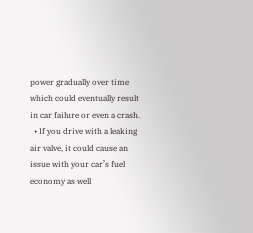power gradually over time which could eventually result in car failure or even a crash.
  • If you drive with a leaking air valve, it could cause an issue with your car’s fuel economy as well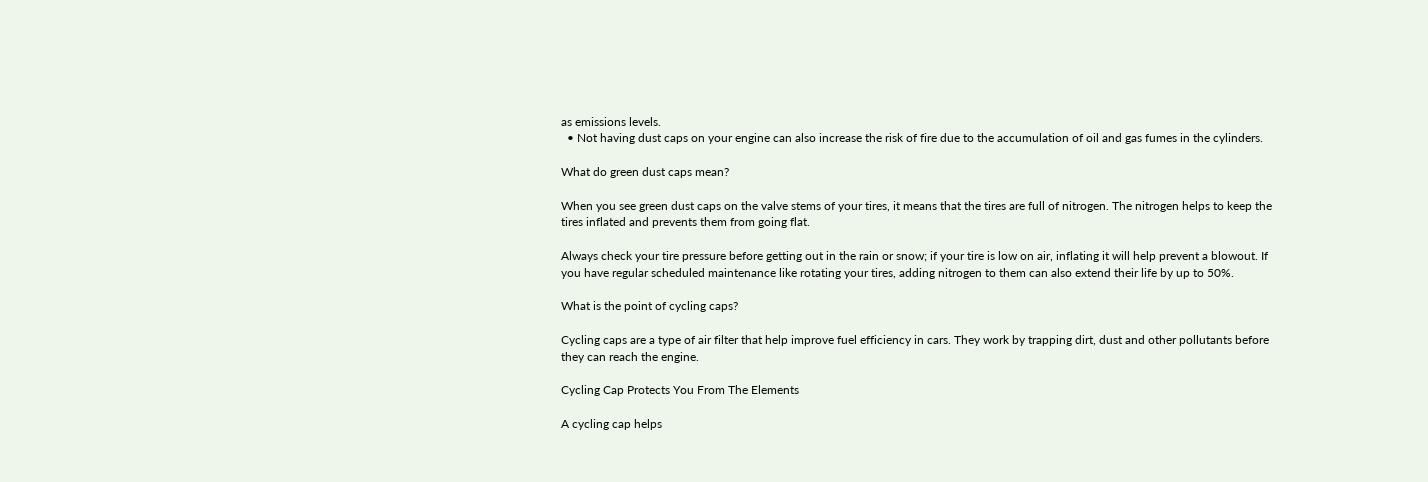as emissions levels.
  • Not having dust caps on your engine can also increase the risk of fire due to the accumulation of oil and gas fumes in the cylinders.

What do green dust caps mean?

When you see green dust caps on the valve stems of your tires, it means that the tires are full of nitrogen. The nitrogen helps to keep the tires inflated and prevents them from going flat.

Always check your tire pressure before getting out in the rain or snow; if your tire is low on air, inflating it will help prevent a blowout. If you have regular scheduled maintenance like rotating your tires, adding nitrogen to them can also extend their life by up to 50%.

What is the point of cycling caps?

Cycling caps are a type of air filter that help improve fuel efficiency in cars. They work by trapping dirt, dust and other pollutants before they can reach the engine.

Cycling Cap Protects You From The Elements

A cycling cap helps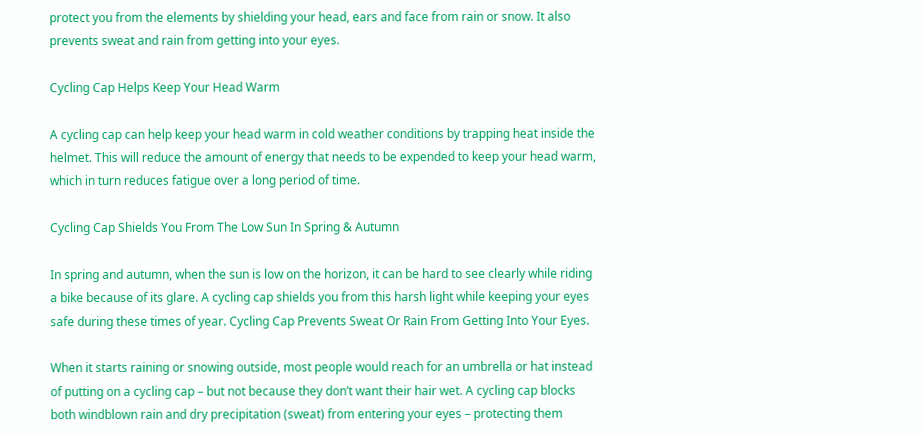protect you from the elements by shielding your head, ears and face from rain or snow. It also prevents sweat and rain from getting into your eyes.

Cycling Cap Helps Keep Your Head Warm

A cycling cap can help keep your head warm in cold weather conditions by trapping heat inside the helmet. This will reduce the amount of energy that needs to be expended to keep your head warm, which in turn reduces fatigue over a long period of time.

Cycling Cap Shields You From The Low Sun In Spring & Autumn

In spring and autumn, when the sun is low on the horizon, it can be hard to see clearly while riding a bike because of its glare. A cycling cap shields you from this harsh light while keeping your eyes safe during these times of year. Cycling Cap Prevents Sweat Or Rain From Getting Into Your Eyes.

When it starts raining or snowing outside, most people would reach for an umbrella or hat instead of putting on a cycling cap – but not because they don’t want their hair wet. A cycling cap blocks both windblown rain and dry precipitation (sweat) from entering your eyes – protecting them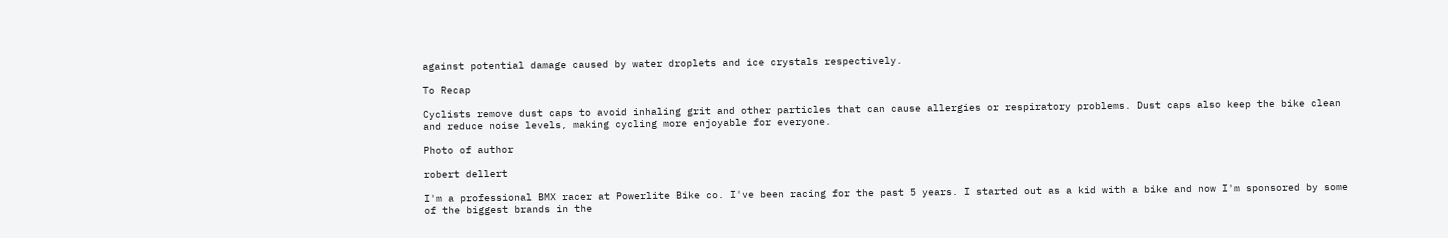against potential damage caused by water droplets and ice crystals respectively.

To Recap

Cyclists remove dust caps to avoid inhaling grit and other particles that can cause allergies or respiratory problems. Dust caps also keep the bike clean and reduce noise levels, making cycling more enjoyable for everyone.

Photo of author

robert dellert

I'm a professional BMX racer at Powerlite Bike co. I've been racing for the past 5 years. I started out as a kid with a bike and now I'm sponsored by some of the biggest brands in the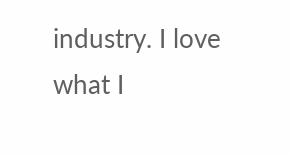industry. I love what I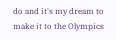do and it's my dream to make it to the Olympics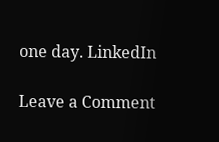one day. LinkedIn

Leave a Comment